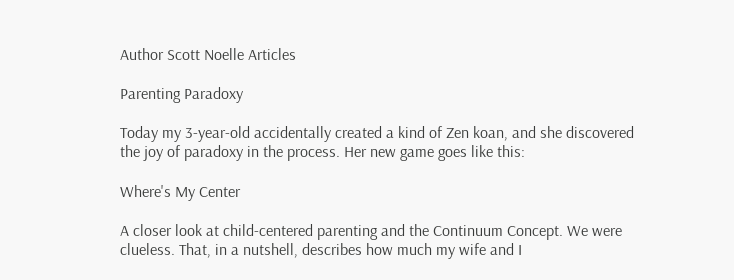Author Scott Noelle Articles

Parenting Paradoxy

Today my 3-year-old accidentally created a kind of Zen koan, and she discovered the joy of paradoxy in the process. Her new game goes like this:

Where's My Center

A closer look at child-centered parenting and the Continuum Concept. We were clueless. That, in a nutshell, describes how much my wife and I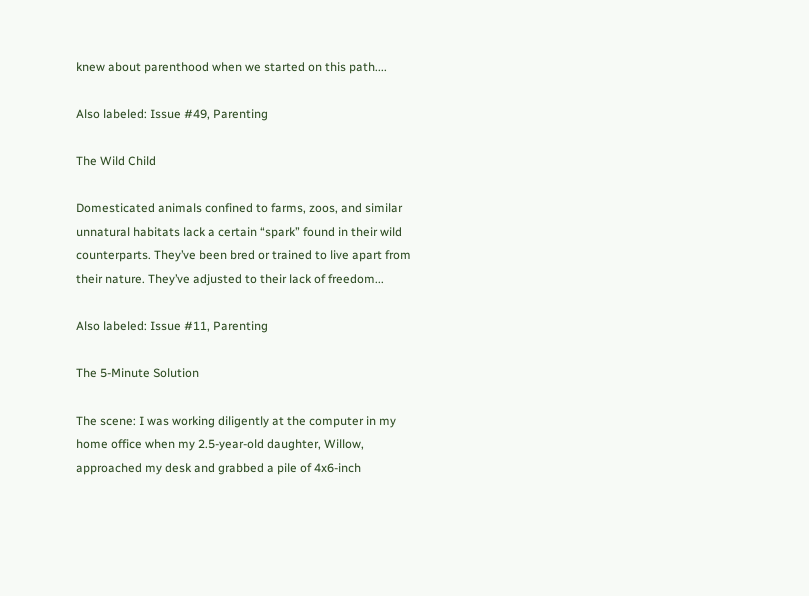knew about parenthood when we started on this path....

Also labeled: Issue #49, Parenting

The Wild Child

Domesticated animals confined to farms, zoos, and similar unnatural habitats lack a certain “spark” found in their wild counterparts. They’ve been bred or trained to live apart from their nature. They’ve adjusted to their lack of freedom...

Also labeled: Issue #11, Parenting

The 5-Minute Solution

The scene: I was working diligently at the computer in my home office when my 2.5-year-old daughter, Willow, approached my desk and grabbed a pile of 4x6-inch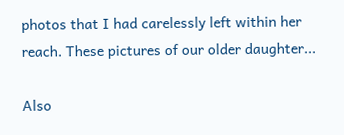photos that I had carelessly left within her reach. These pictures of our older daughter...

Also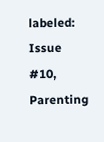labeled: Issue #10, Parenting